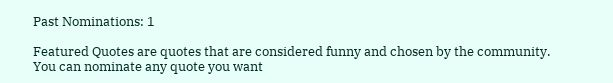Past Nominations: 1

Featured Quotes are quotes that are considered funny and chosen by the community. You can nominate any quote you want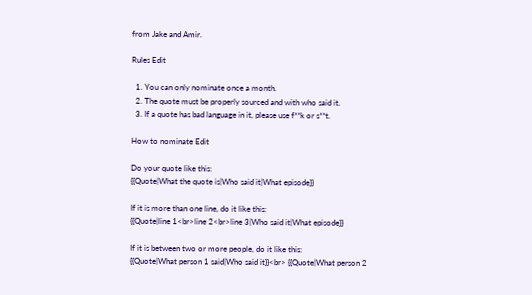from Jake and Amir.

Rules Edit

  1. You can only nominate once a month.
  2. The quote must be properly sourced and with who said it.
  3. If a quote has bad language in it, please use f**k or s**t.

How to nominate Edit

Do your quote like this:
{{Quote|What the quote is|Who said it|What episode}}

If it is more than one line, do it like this:
{{Quote|line 1<br>line 2<br>line 3|Who said it|What episode}}

If it is between two or more people, do it like this:
{{Quote|What person 1 said|Who said it}}<br> {{Quote|What person 2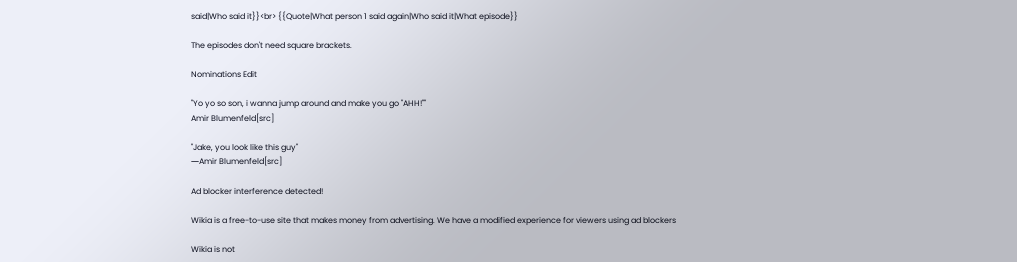said|Who said it}}<br> {{Quote|What person 1 said again|Who said it|What episode}}

The episodes don't need square brackets.

Nominations Edit

"Yo yo so son, i wanna jump around and make you go "AHH!""
Amir Blumenfeld[src]

"Jake, you look like this guy"
―Amir Blumenfeld[src]

Ad blocker interference detected!

Wikia is a free-to-use site that makes money from advertising. We have a modified experience for viewers using ad blockers

Wikia is not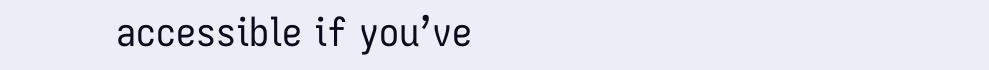accessible if you’ve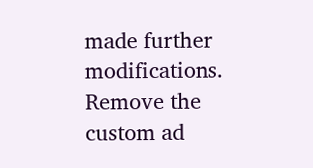made further modifications. Remove the custom ad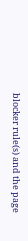blocker rule(s) and the page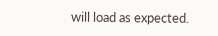will load as expected.